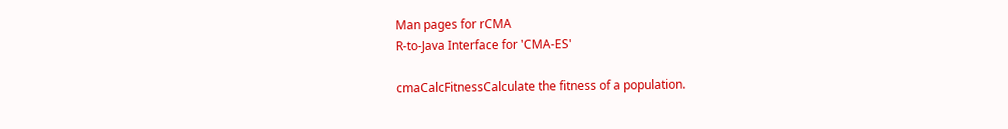Man pages for rCMA
R-to-Java Interface for 'CMA-ES'

cmaCalcFitnessCalculate the fitness of a population.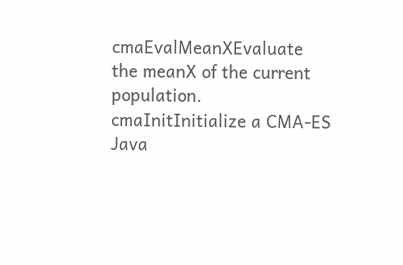cmaEvalMeanXEvaluate the meanX of the current population.
cmaInitInitialize a CMA-ES Java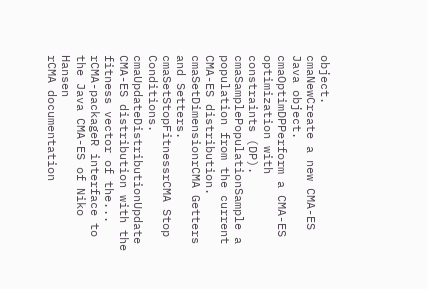object.
cmaNewCreate a new CMA-ES Java object.
cmaOptimDPPerform a CMA-ES optimization with constraints (DP).
cmaSamplePopulationSample a population from the current CMA-ES distribution.
cmaSetDimensionrCMA Getters and Setters.
cmaSetStopFitnessrCMA Stop Conditions.
cmaUpdateDistributionUpdate CMA-ES distribution with the fitness vector of the...
rCMA-packageR interface to the Java CMA-ES of Niko Hansen
rCMA documentation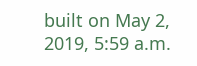built on May 2, 2019, 5:59 a.m.